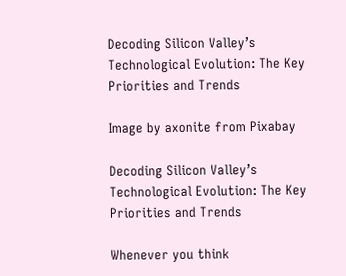Decoding Silicon Valley’s Technological Evolution: The Key Priorities and Trends

Image by axonite from Pixabay

Decoding Silicon Valley’s Technological Evolution: The Key Priorities and Trends

Whenever you think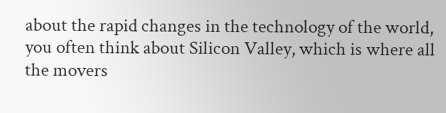about the rapid changes in the technology of the world, you often think about Silicon Valley, which is where all the movers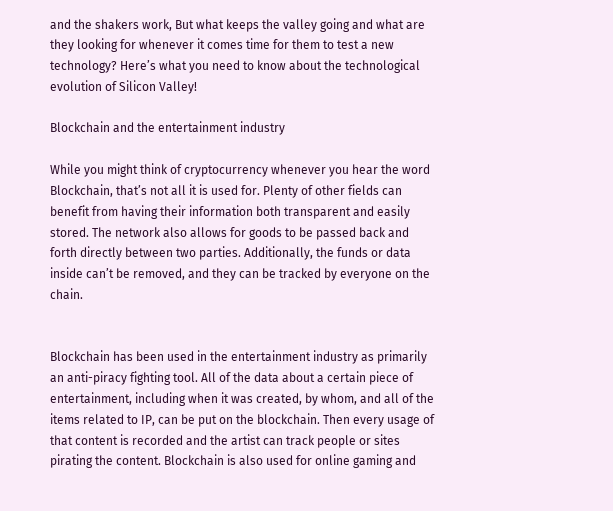and the shakers work, But what keeps the valley going and what are they looking for whenever it comes time for them to test a new technology? Here’s what you need to know about the technological evolution of Silicon Valley!

Blockchain and the entertainment industry

While you might think of cryptocurrency whenever you hear the word Blockchain, that’s not all it is used for. Plenty of other fields can benefit from having their information both transparent and easily stored. The network also allows for goods to be passed back and forth directly between two parties. Additionally, the funds or data inside can’t be removed, and they can be tracked by everyone on the chain.


Blockchain has been used in the entertainment industry as primarily an anti-piracy fighting tool. All of the data about a certain piece of entertainment, including when it was created, by whom, and all of the items related to IP, can be put on the blockchain. Then every usage of that content is recorded and the artist can track people or sites pirating the content. Blockchain is also used for online gaming and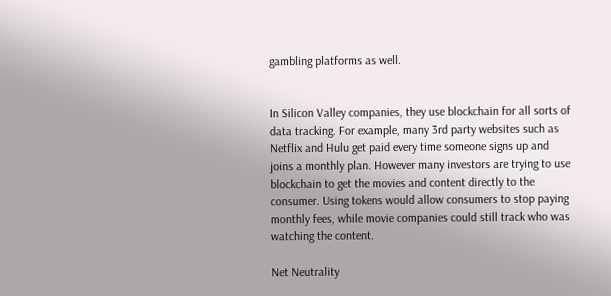gambling platforms as well.


In Silicon Valley companies, they use blockchain for all sorts of data tracking. For example, many 3rd party websites such as Netflix and Hulu get paid every time someone signs up and joins a monthly plan. However many investors are trying to use blockchain to get the movies and content directly to the consumer. Using tokens would allow consumers to stop paying monthly fees, while movie companies could still track who was watching the content.

Net Neutrality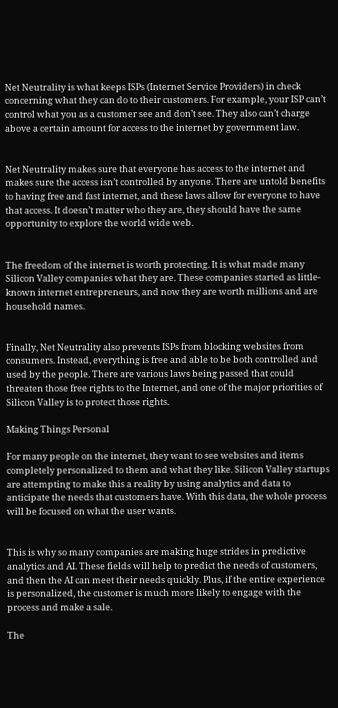Net Neutrality is what keeps ISPs (Internet Service Providers) in check concerning what they can do to their customers. For example, your ISP can’t control what you as a customer see and don’t see. They also can’t charge above a certain amount for access to the internet by government law.


Net Neutrality makes sure that everyone has access to the internet and makes sure the access isn’t controlled by anyone. There are untold benefits to having free and fast internet, and these laws allow for everyone to have that access. It doesn’t matter who they are, they should have the same opportunity to explore the world wide web.


The freedom of the internet is worth protecting. It is what made many Silicon Valley companies what they are. These companies started as little-known internet entrepreneurs, and now they are worth millions and are household names.


Finally, Net Neutrality also prevents ISPs from blocking websites from consumers. Instead, everything is free and able to be both controlled and used by the people. There are various laws being passed that could threaten those free rights to the Internet, and one of the major priorities of Silicon Valley is to protect those rights.

Making Things Personal

For many people on the internet, they want to see websites and items completely personalized to them and what they like. Silicon Valley startups are attempting to make this a reality by using analytics and data to anticipate the needs that customers have. With this data, the whole process will be focused on what the user wants.


This is why so many companies are making huge strides in predictive analytics and AI. These fields will help to predict the needs of customers, and then the AI can meet their needs quickly. Plus, if the entire experience is personalized, the customer is much more likely to engage with the process and make a sale.

The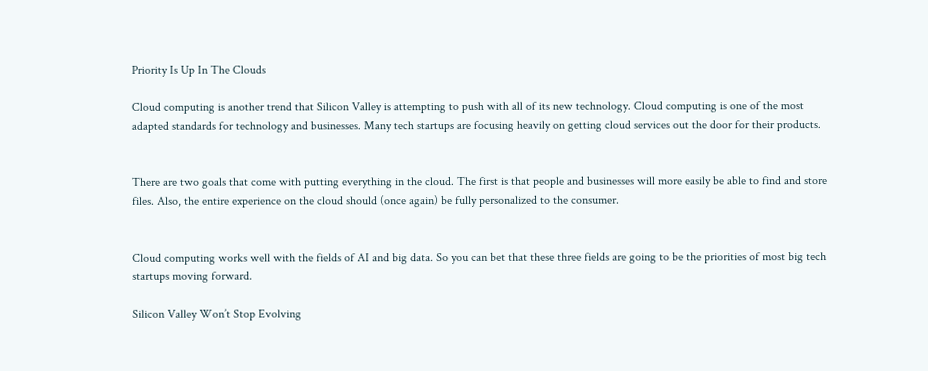Priority Is Up In The Clouds

Cloud computing is another trend that Silicon Valley is attempting to push with all of its new technology. Cloud computing is one of the most adapted standards for technology and businesses. Many tech startups are focusing heavily on getting cloud services out the door for their products.


There are two goals that come with putting everything in the cloud. The first is that people and businesses will more easily be able to find and store files. Also, the entire experience on the cloud should (once again) be fully personalized to the consumer.


Cloud computing works well with the fields of AI and big data. So you can bet that these three fields are going to be the priorities of most big tech startups moving forward.

Silicon Valley Won’t Stop Evolving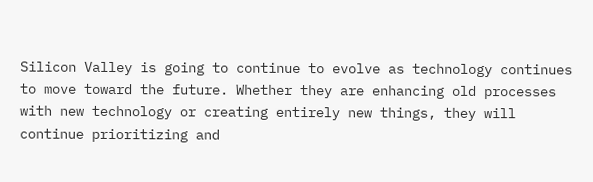Silicon Valley is going to continue to evolve as technology continues to move toward the future. Whether they are enhancing old processes with new technology or creating entirely new things, they will continue prioritizing and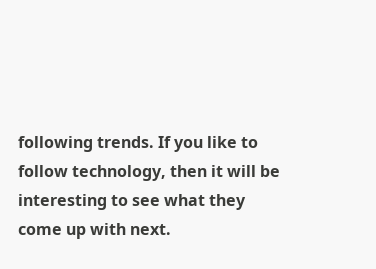following trends. If you like to follow technology, then it will be interesting to see what they come up with next.